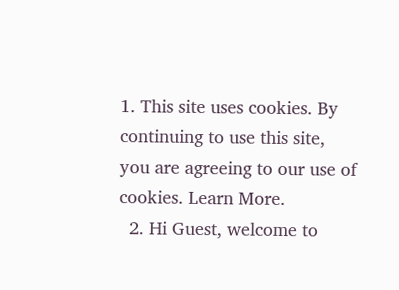1. This site uses cookies. By continuing to use this site, you are agreeing to our use of cookies. Learn More.
  2. Hi Guest, welcome to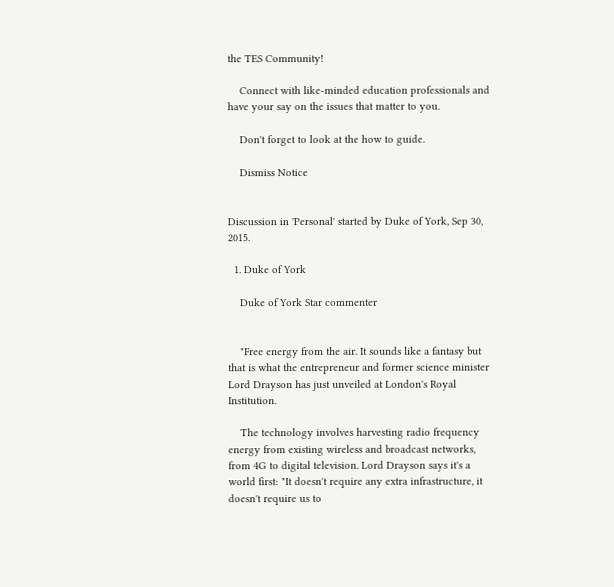the TES Community!

    Connect with like-minded education professionals and have your say on the issues that matter to you.

    Don't forget to look at the how to guide.

    Dismiss Notice


Discussion in 'Personal' started by Duke of York, Sep 30, 2015.

  1. Duke of York

    Duke of York Star commenter


    "Free energy from the air. It sounds like a fantasy but that is what the entrepreneur and former science minister Lord Drayson has just unveiled at London's Royal Institution.

    The technology involves harvesting radio frequency energy from existing wireless and broadcast networks, from 4G to digital television. Lord Drayson says it's a world first: "It doesn't require any extra infrastructure, it doesn't require us to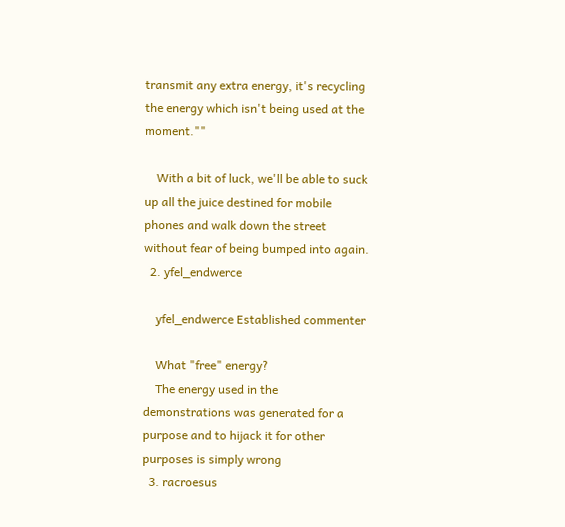transmit any extra energy, it's recycling the energy which isn't being used at the moment.""

    With a bit of luck, we'll be able to suck up all the juice destined for mobile phones and walk down the street without fear of being bumped into again.
  2. yfel_endwerce

    yfel_endwerce Established commenter

    What "free" energy?
    The energy used in the demonstrations was generated for a purpose and to hijack it for other purposes is simply wrong
  3. racroesus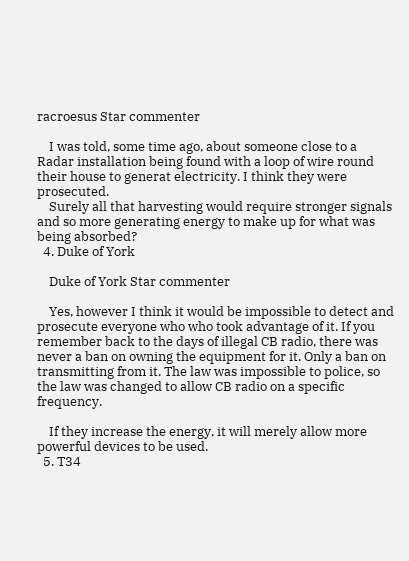racroesus Star commenter

    I was told, some time ago, about someone close to a Radar installation being found with a loop of wire round their house to generat electricity. I think they were prosecuted.
    Surely all that harvesting would require stronger signals and so more generating energy to make up for what was being absorbed?
  4. Duke of York

    Duke of York Star commenter

    Yes, however I think it would be impossible to detect and prosecute everyone who who took advantage of it. If you remember back to the days of illegal CB radio, there was never a ban on owning the equipment for it. Only a ban on transmitting from it. The law was impossible to police, so the law was changed to allow CB radio on a specific frequency.

    If they increase the energy, it will merely allow more powerful devices to be used.
  5. T34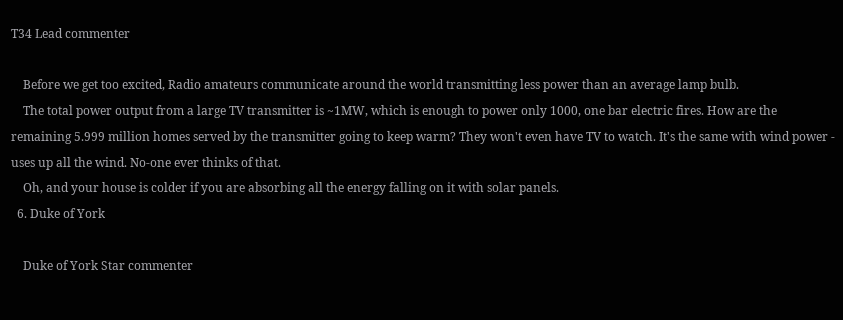T34 Lead commenter

    Before we get too excited, Radio amateurs communicate around the world transmitting less power than an average lamp bulb.
    The total power output from a large TV transmitter is ~1MW, which is enough to power only 1000, one bar electric fires. How are the remaining 5.999 million homes served by the transmitter going to keep warm? They won't even have TV to watch. It's the same with wind power - uses up all the wind. No-one ever thinks of that.
    Oh, and your house is colder if you are absorbing all the energy falling on it with solar panels.
  6. Duke of York

    Duke of York Star commenter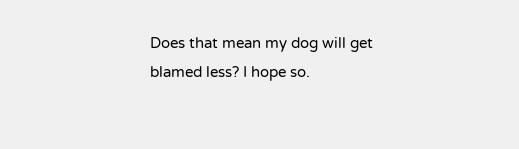Does that mean my dog will get blamed less? I hope so.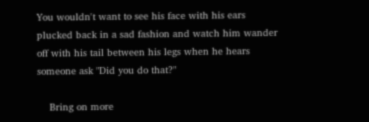You wouldn't want to see his face with his ears plucked back in a sad fashion and watch him wander off with his tail between his legs when he hears someone ask "Did you do that?"

    Bring on more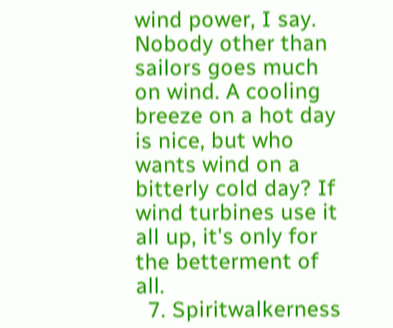wind power, I say. Nobody other than sailors goes much on wind. A cooling breeze on a hot day is nice, but who wants wind on a bitterly cold day? If wind turbines use it all up, it's only for the betterment of all.
  7. Spiritwalkerness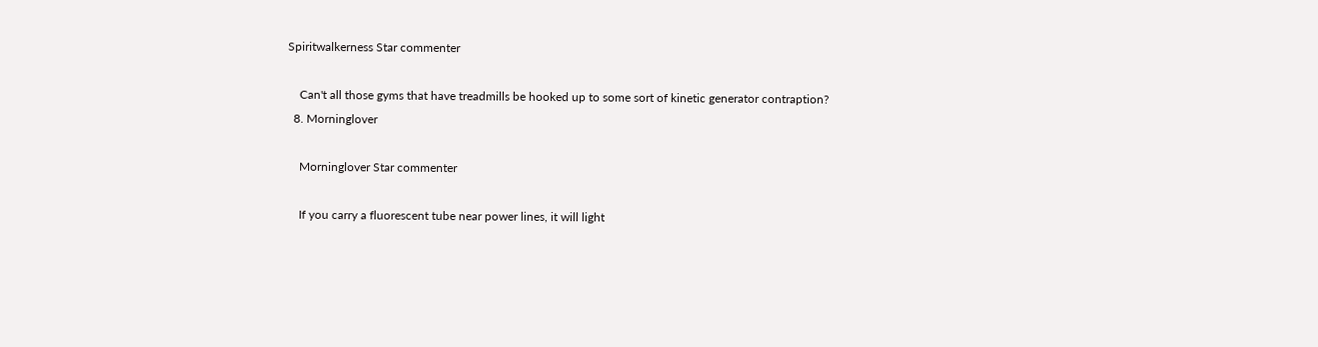Spiritwalkerness Star commenter

    Can't all those gyms that have treadmills be hooked up to some sort of kinetic generator contraption?
  8. Morninglover

    Morninglover Star commenter

    If you carry a fluorescent tube near power lines, it will light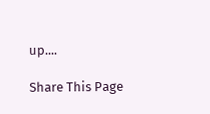up....

Share This Page